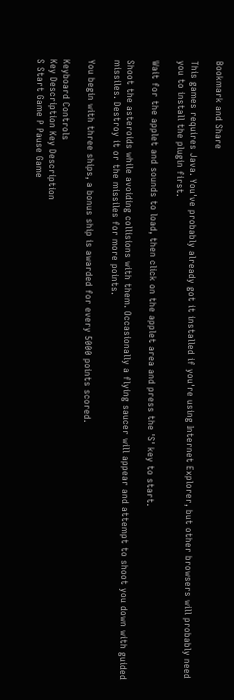Bookmark and Share

This games requires Java. You've probably already got it installed if you're using Internet Explorer, but other browsers will probably need you to install the plugin first.

Wait for the applet and sounds to load, then click on the applet area and press the 'S' key to start.

Shoot the asteroids while avoiding collisions with them. Occasionally a flying saucer will appear and attempt to shoot you down with guided missiles. Destroy it or the missiles for more points.

You begin with three ships, a bonus ship is awarded for every 5000 points scored.

Keyboard Controls
Key Description Key Description
S Start Game P Pause Game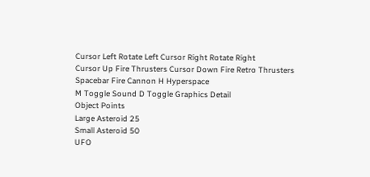Cursor Left Rotate Left Cursor Right Rotate Right
Cursor Up Fire Thrusters Cursor Down Fire Retro Thrusters
Spacebar Fire Cannon H Hyperspace
M Toggle Sound D Toggle Graphics Detail
Object Points
Large Asteroid 25
Small Asteroid 50
UFO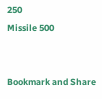250
Missile 500


Bookmark and Share